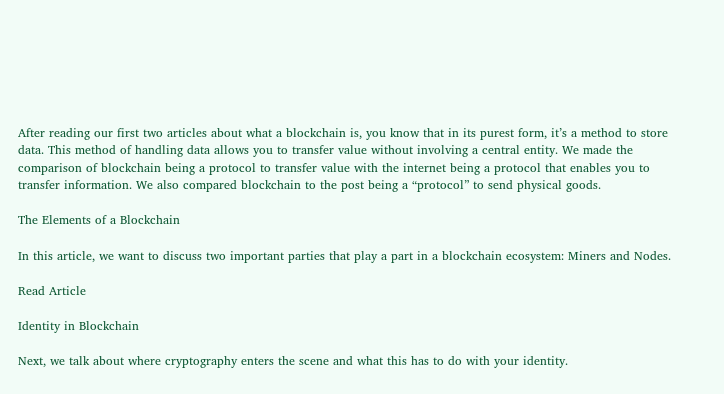After reading our first two articles about what a blockchain is, you know that in its purest form, it’s a method to store data. This method of handling data allows you to transfer value without involving a central entity. We made the comparison of blockchain being a protocol to transfer value with the internet being a protocol that enables you to transfer information. We also compared blockchain to the post being a “protocol” to send physical goods.

The Elements of a Blockchain

In this article, we want to discuss two important parties that play a part in a blockchain ecosystem: Miners and Nodes.

Read Article

Identity in Blockchain

Next, we talk about where cryptography enters the scene and what this has to do with your identity.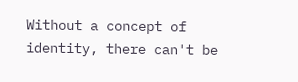Without a concept of identity, there can't be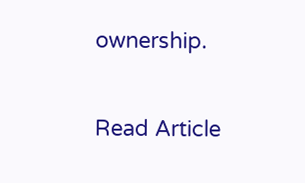ownership.

Read Article